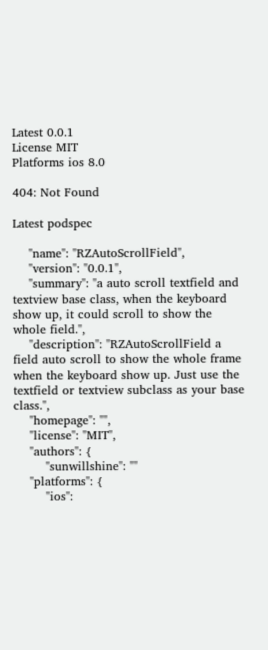Latest 0.0.1
License MIT
Platforms ios 8.0

404: Not Found

Latest podspec

    "name": "RZAutoScrollField",
    "version": "0.0.1",
    "summary": "a auto scroll textfield and textview base class, when the keyboard show up, it could scroll to show the whole field.",
    "description": "RZAutoScrollField a field auto scroll to show the whole frame when the keyboard show up. Just use the textfield or textview subclass as your base class.",
    "homepage": "",
    "license": "MIT",
    "authors": {
        "sunwillshine": ""
    "platforms": {
        "ios":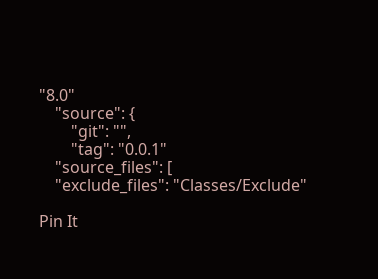"8.0"
    "source": {
        "git": "",
        "tag": "0.0.1"
    "source_files": [
    "exclude_files": "Classes/Exclude"

Pin It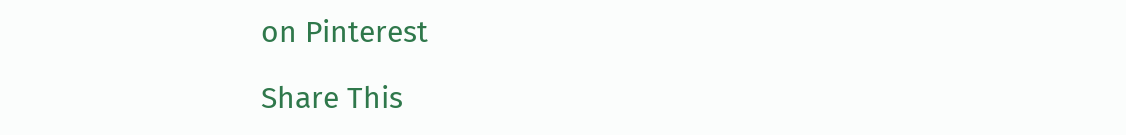on Pinterest

Share This